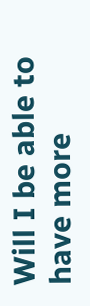Will I be able to have more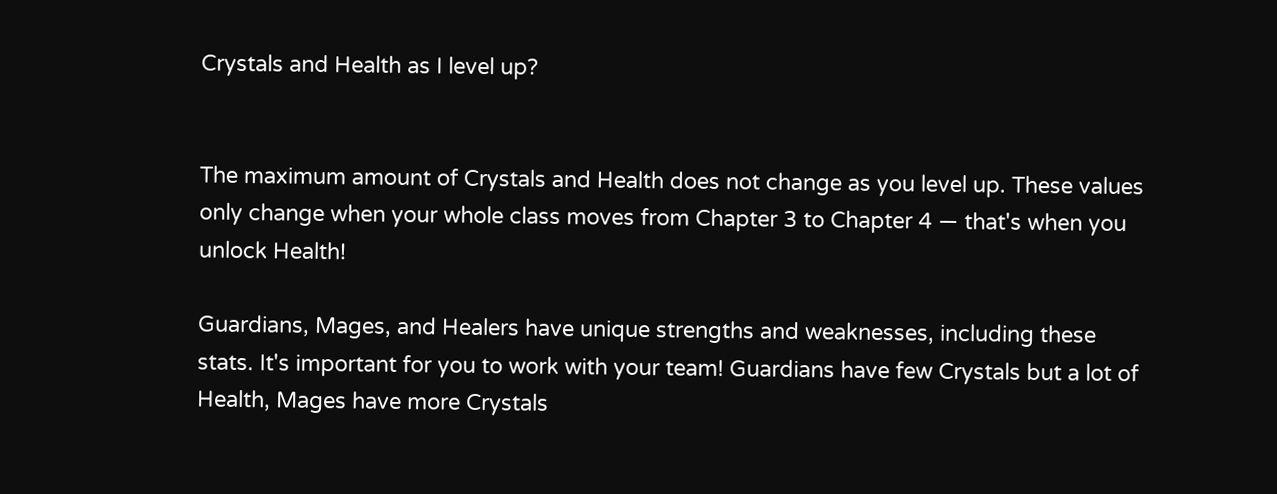Crystals and Health as I level up?


The maximum amount of Crystals and Health does not change as you level up. These values only change when your whole class moves from Chapter 3 to Chapter 4 — that's when you unlock Health!

Guardians, Mages, and Healers have unique strengths and weaknesses, including these stats. It's important for you to work with your team! Guardians have few Crystals but a lot of Health, Mages have more Crystals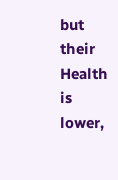but their Health is lower,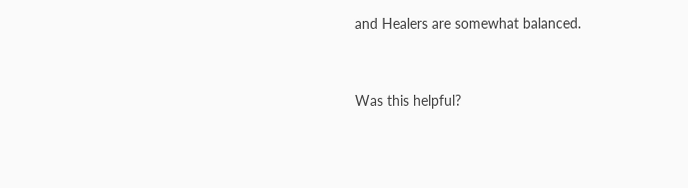and Healers are somewhat balanced.


Was this helpful?